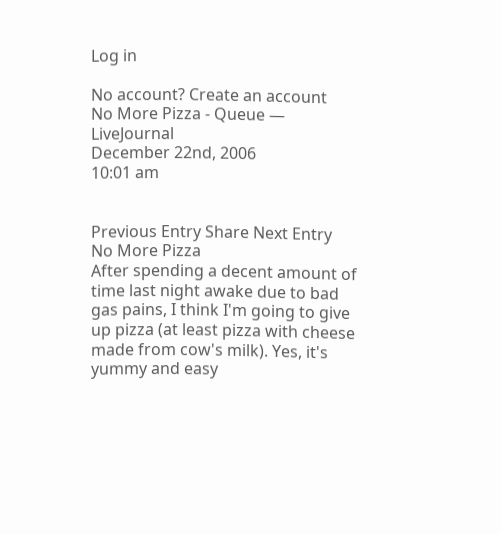Log in

No account? Create an account
No More Pizza - Queue — LiveJournal
December 22nd, 2006
10:01 am


Previous Entry Share Next Entry
No More Pizza
After spending a decent amount of time last night awake due to bad gas pains, I think I'm going to give up pizza (at least pizza with cheese made from cow's milk). Yes, it's yummy and easy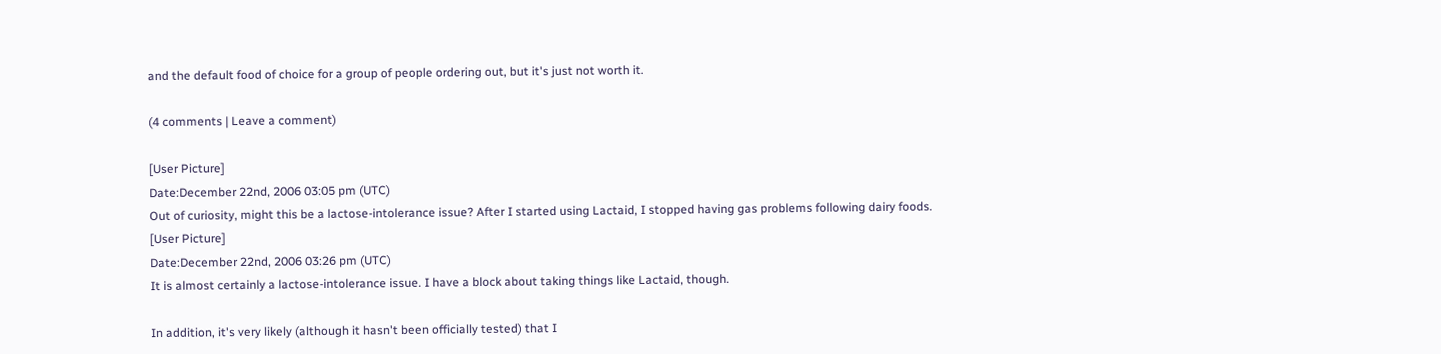and the default food of choice for a group of people ordering out, but it's just not worth it.

(4 comments | Leave a comment)

[User Picture]
Date:December 22nd, 2006 03:05 pm (UTC)
Out of curiosity, might this be a lactose-intolerance issue? After I started using Lactaid, I stopped having gas problems following dairy foods.
[User Picture]
Date:December 22nd, 2006 03:26 pm (UTC)
It is almost certainly a lactose-intolerance issue. I have a block about taking things like Lactaid, though.

In addition, it's very likely (although it hasn't been officially tested) that I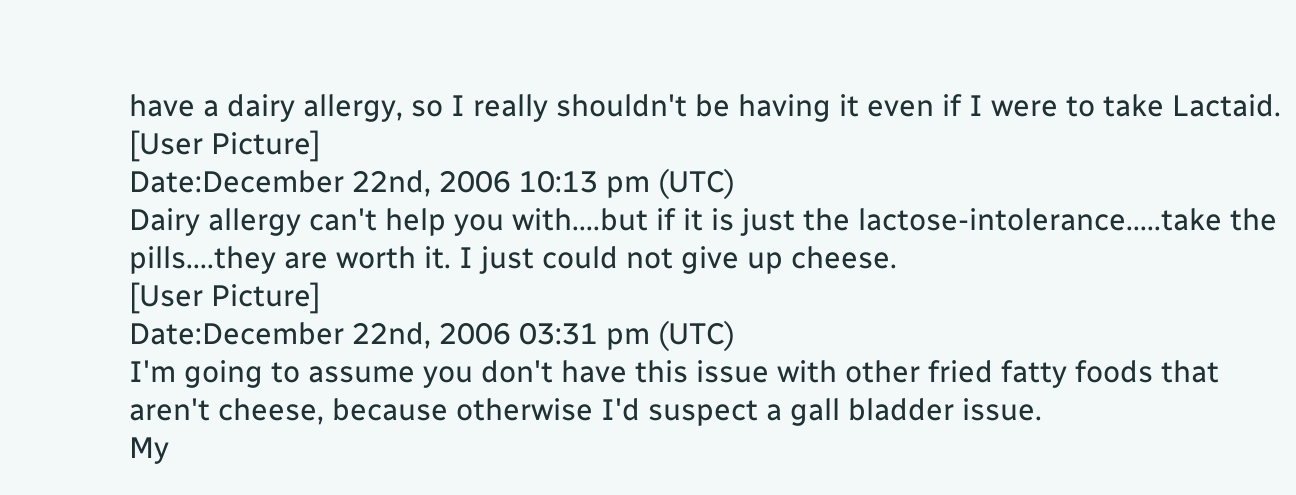have a dairy allergy, so I really shouldn't be having it even if I were to take Lactaid.
[User Picture]
Date:December 22nd, 2006 10:13 pm (UTC)
Dairy allergy can't help you with....but if it is just the lactose-intolerance.....take the pills....they are worth it. I just could not give up cheese.
[User Picture]
Date:December 22nd, 2006 03:31 pm (UTC)
I'm going to assume you don't have this issue with other fried fatty foods that aren't cheese, because otherwise I'd suspect a gall bladder issue.
My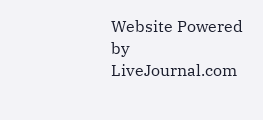Website Powered by LiveJournal.com